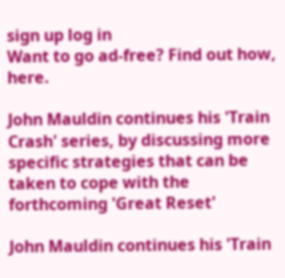sign up log in
Want to go ad-free? Find out how, here.

John Mauldin continues his 'Train Crash' series, by discussing more specific strategies that can be taken to cope with the forthcoming 'Great Reset'

John Mauldin continues his 'Train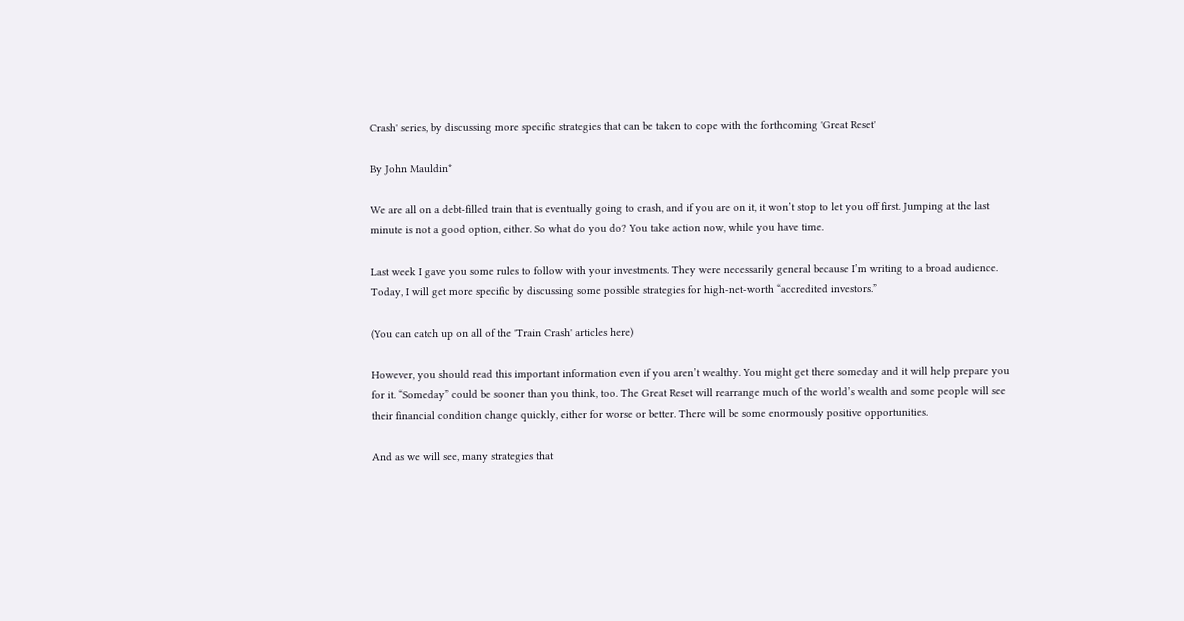Crash' series, by discussing more specific strategies that can be taken to cope with the forthcoming 'Great Reset'

By John Mauldin*

We are all on a debt-filled train that is eventually going to crash, and if you are on it, it won’t stop to let you off first. Jumping at the last minute is not a good option, either. So what do you do? You take action now, while you have time.

Last week I gave you some rules to follow with your investments. They were necessarily general because I’m writing to a broad audience. Today, I will get more specific by discussing some possible strategies for high-net-worth “accredited investors.”

(You can catch up on all of the 'Train Crash' articles here)

However, you should read this important information even if you aren’t wealthy. You might get there someday and it will help prepare you for it. “Someday” could be sooner than you think, too. The Great Reset will rearrange much of the world’s wealth and some people will see their financial condition change quickly, either for worse or better. There will be some enormously positive opportunities.

And as we will see, many strategies that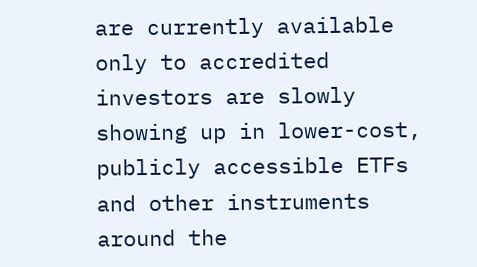are currently available only to accredited investors are slowly showing up in lower-cost, publicly accessible ETFs and other instruments around the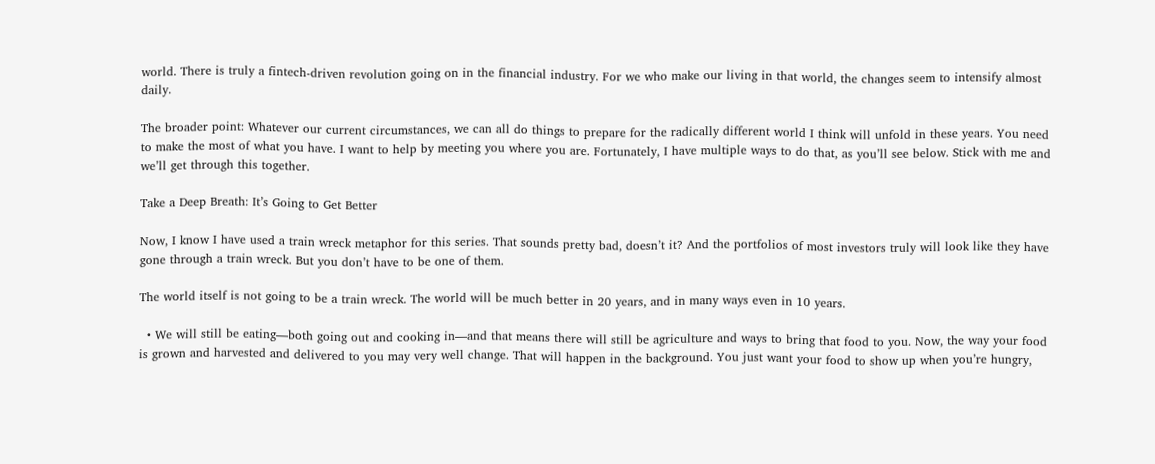world. There is truly a fintech-driven revolution going on in the financial industry. For we who make our living in that world, the changes seem to intensify almost daily.

The broader point: Whatever our current circumstances, we can all do things to prepare for the radically different world I think will unfold in these years. You need to make the most of what you have. I want to help by meeting you where you are. Fortunately, I have multiple ways to do that, as you’ll see below. Stick with me and we’ll get through this together.

Take a Deep Breath: It’s Going to Get Better

Now, I know I have used a train wreck metaphor for this series. That sounds pretty bad, doesn’t it? And the portfolios of most investors truly will look like they have gone through a train wreck. But you don’t have to be one of them.

The world itself is not going to be a train wreck. The world will be much better in 20 years, and in many ways even in 10 years.

  • We will still be eating—both going out and cooking in—and that means there will still be agriculture and ways to bring that food to you. Now, the way your food is grown and harvested and delivered to you may very well change. That will happen in the background. You just want your food to show up when you’re hungry,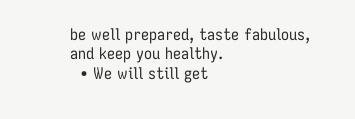be well prepared, taste fabulous, and keep you healthy.
  • We will still get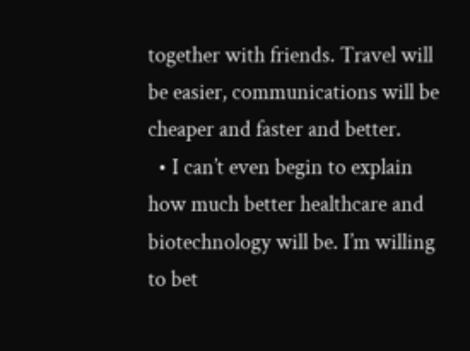together with friends. Travel will be easier, communications will be cheaper and faster and better.
  • I can’t even begin to explain how much better healthcare and biotechnology will be. I’m willing to bet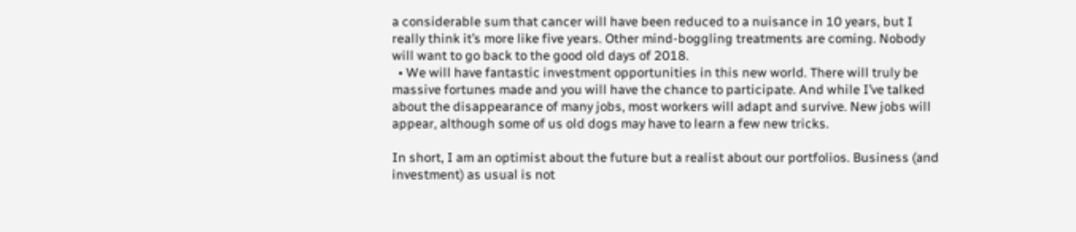a considerable sum that cancer will have been reduced to a nuisance in 10 years, but I really think it’s more like five years. Other mind-boggling treatments are coming. Nobody will want to go back to the good old days of 2018.
  • We will have fantastic investment opportunities in this new world. There will truly be massive fortunes made and you will have the chance to participate. And while I’ve talked about the disappearance of many jobs, most workers will adapt and survive. New jobs will appear, although some of us old dogs may have to learn a few new tricks.

In short, I am an optimist about the future but a realist about our portfolios. Business (and investment) as usual is not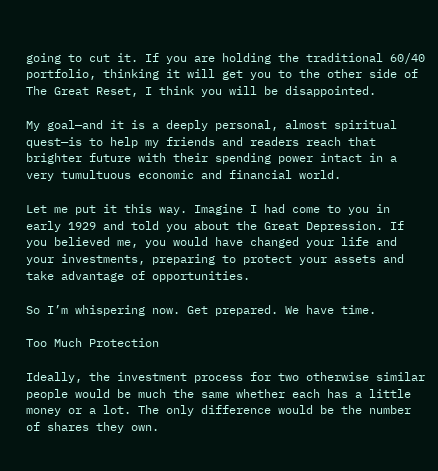going to cut it. If you are holding the traditional 60/40 portfolio, thinking it will get you to the other side of The Great Reset, I think you will be disappointed.

My goal—and it is a deeply personal, almost spiritual quest—is to help my friends and readers reach that brighter future with their spending power intact in a very tumultuous economic and financial world.

Let me put it this way. Imagine I had come to you in early 1929 and told you about the Great Depression. If you believed me, you would have changed your life and your investments, preparing to protect your assets and take advantage of opportunities.

So I’m whispering now. Get prepared. We have time.

Too Much Protection

Ideally, the investment process for two otherwise similar people would be much the same whether each has a little money or a lot. The only difference would be the number of shares they own.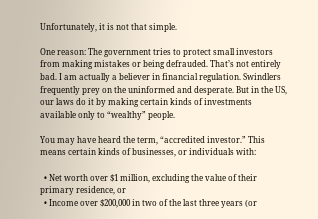Unfortunately, it is not that simple.

One reason: The government tries to protect small investors from making mistakes or being defrauded. That’s not entirely bad. I am actually a believer in financial regulation. Swindlers frequently prey on the uninformed and desperate. But in the US, our laws do it by making certain kinds of investments available only to “wealthy” people.

You may have heard the term, “accredited investor.” This means certain kinds of businesses, or individuals with:

  • Net worth over $1 million, excluding the value of their primary residence, or
  • Income over $200,000 in two of the last three years (or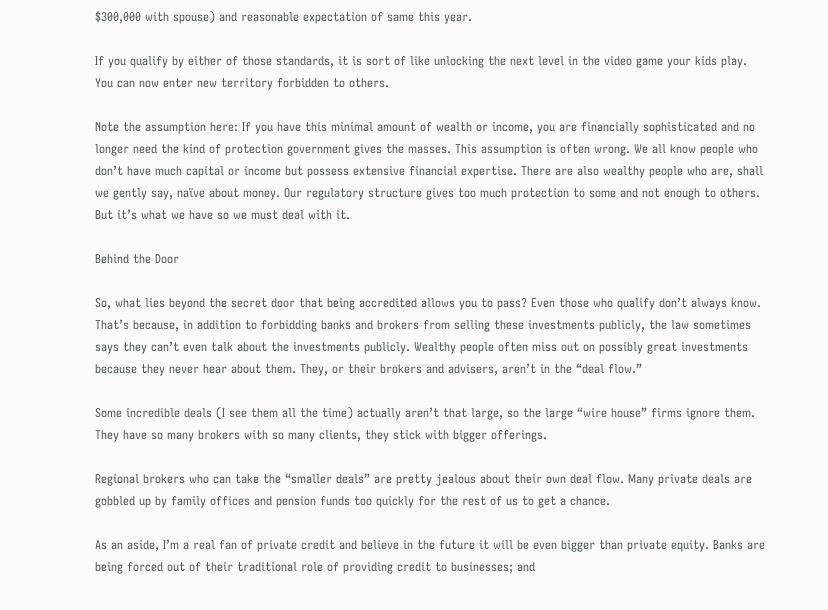$300,000 with spouse) and reasonable expectation of same this year.

If you qualify by either of those standards, it is sort of like unlocking the next level in the video game your kids play. You can now enter new territory forbidden to others.

Note the assumption here: If you have this minimal amount of wealth or income, you are financially sophisticated and no longer need the kind of protection government gives the masses. This assumption is often wrong. We all know people who don’t have much capital or income but possess extensive financial expertise. There are also wealthy people who are, shall we gently say, naïve about money. Our regulatory structure gives too much protection to some and not enough to others. But it’s what we have so we must deal with it.

Behind the Door

So, what lies beyond the secret door that being accredited allows you to pass? Even those who qualify don’t always know. That’s because, in addition to forbidding banks and brokers from selling these investments publicly, the law sometimes says they can’t even talk about the investments publicly. Wealthy people often miss out on possibly great investments because they never hear about them. They, or their brokers and advisers, aren’t in the “deal flow.”

Some incredible deals (I see them all the time) actually aren’t that large, so the large “wire house” firms ignore them. They have so many brokers with so many clients, they stick with bigger offerings.

Regional brokers who can take the “smaller deals” are pretty jealous about their own deal flow. Many private deals are gobbled up by family offices and pension funds too quickly for the rest of us to get a chance.

As an aside, I’m a real fan of private credit and believe in the future it will be even bigger than private equity. Banks are being forced out of their traditional role of providing credit to businesses; and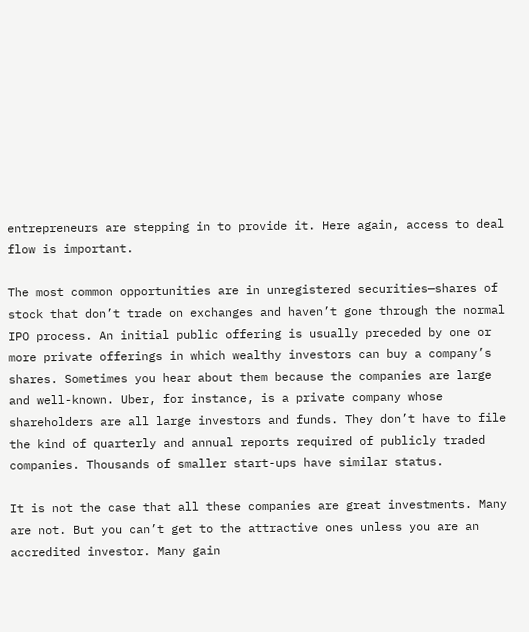entrepreneurs are stepping in to provide it. Here again, access to deal flow is important.

The most common opportunities are in unregistered securities—shares of stock that don’t trade on exchanges and haven’t gone through the normal IPO process. An initial public offering is usually preceded by one or more private offerings in which wealthy investors can buy a company’s shares. Sometimes you hear about them because the companies are large and well-known. Uber, for instance, is a private company whose shareholders are all large investors and funds. They don’t have to file the kind of quarterly and annual reports required of publicly traded companies. Thousands of smaller start-ups have similar status.

It is not the case that all these companies are great investments. Many are not. But you can’t get to the attractive ones unless you are an accredited investor. Many gain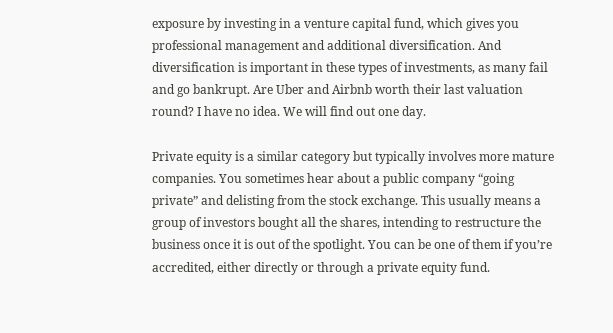exposure by investing in a venture capital fund, which gives you professional management and additional diversification. And diversification is important in these types of investments, as many fail and go bankrupt. Are Uber and Airbnb worth their last valuation round? I have no idea. We will find out one day.

Private equity is a similar category but typically involves more mature companies. You sometimes hear about a public company “going private” and delisting from the stock exchange. This usually means a group of investors bought all the shares, intending to restructure the business once it is out of the spotlight. You can be one of them if you’re accredited, either directly or through a private equity fund.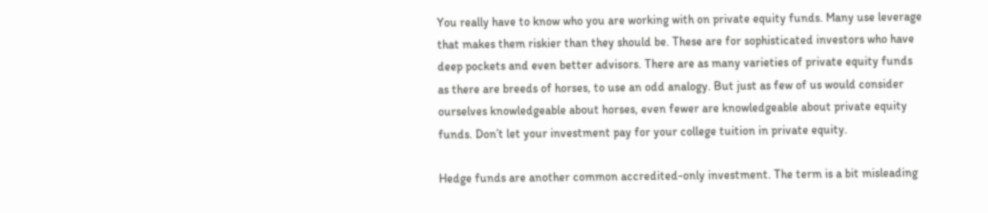You really have to know who you are working with on private equity funds. Many use leverage that makes them riskier than they should be. These are for sophisticated investors who have deep pockets and even better advisors. There are as many varieties of private equity funds as there are breeds of horses, to use an odd analogy. But just as few of us would consider ourselves knowledgeable about horses, even fewer are knowledgeable about private equity funds. Don’t let your investment pay for your college tuition in private equity.

Hedge funds are another common accredited-only investment. The term is a bit misleading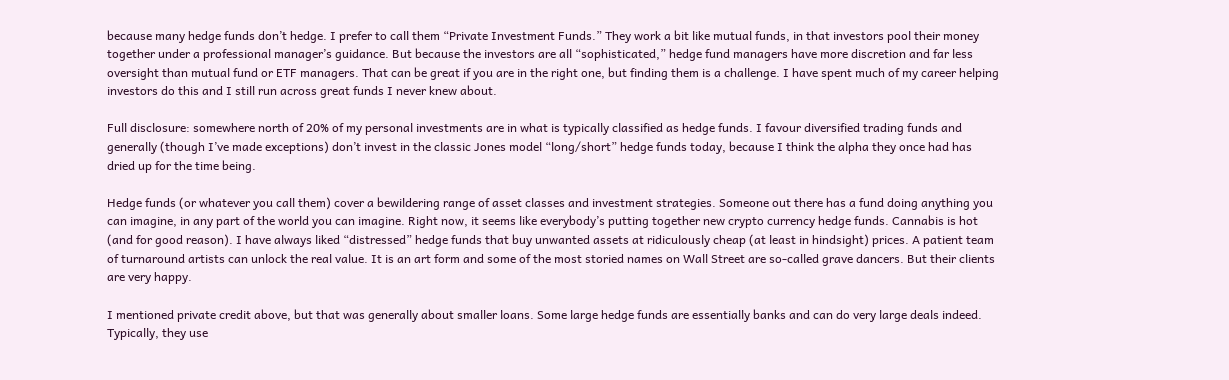because many hedge funds don’t hedge. I prefer to call them “Private Investment Funds.” They work a bit like mutual funds, in that investors pool their money together under a professional manager’s guidance. But because the investors are all “sophisticated,” hedge fund managers have more discretion and far less oversight than mutual fund or ETF managers. That can be great if you are in the right one, but finding them is a challenge. I have spent much of my career helping investors do this and I still run across great funds I never knew about.

Full disclosure: somewhere north of 20% of my personal investments are in what is typically classified as hedge funds. I favour diversified trading funds and generally (though I’ve made exceptions) don’t invest in the classic Jones model “long/short” hedge funds today, because I think the alpha they once had has dried up for the time being.

Hedge funds (or whatever you call them) cover a bewildering range of asset classes and investment strategies. Someone out there has a fund doing anything you can imagine, in any part of the world you can imagine. Right now, it seems like everybody’s putting together new crypto currency hedge funds. Cannabis is hot (and for good reason). I have always liked “distressed” hedge funds that buy unwanted assets at ridiculously cheap (at least in hindsight) prices. A patient team of turnaround artists can unlock the real value. It is an art form and some of the most storied names on Wall Street are so-called grave dancers. But their clients are very happy.

I mentioned private credit above, but that was generally about smaller loans. Some large hedge funds are essentially banks and can do very large deals indeed. Typically, they use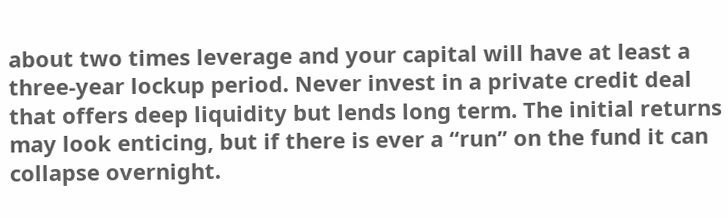about two times leverage and your capital will have at least a three-year lockup period. Never invest in a private credit deal that offers deep liquidity but lends long term. The initial returns may look enticing, but if there is ever a “run” on the fund it can collapse overnight.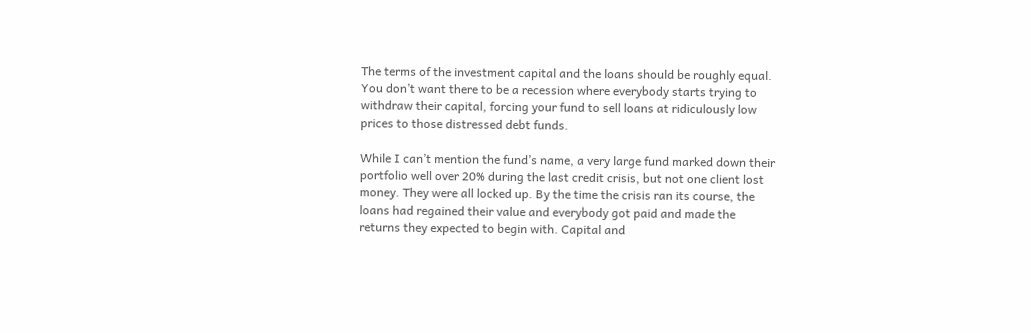The terms of the investment capital and the loans should be roughly equal. You don’t want there to be a recession where everybody starts trying to withdraw their capital, forcing your fund to sell loans at ridiculously low prices to those distressed debt funds.

While I can’t mention the fund’s name, a very large fund marked down their portfolio well over 20% during the last credit crisis, but not one client lost money. They were all locked up. By the time the crisis ran its course, the loans had regained their value and everybody got paid and made the returns they expected to begin with. Capital and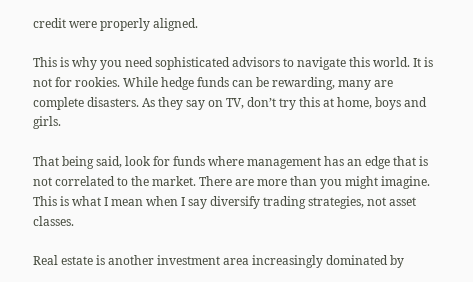credit were properly aligned.

This is why you need sophisticated advisors to navigate this world. It is not for rookies. While hedge funds can be rewarding, many are complete disasters. As they say on TV, don’t try this at home, boys and girls.

That being said, look for funds where management has an edge that is not correlated to the market. There are more than you might imagine. This is what I mean when I say diversify trading strategies, not asset classes.

Real estate is another investment area increasingly dominated by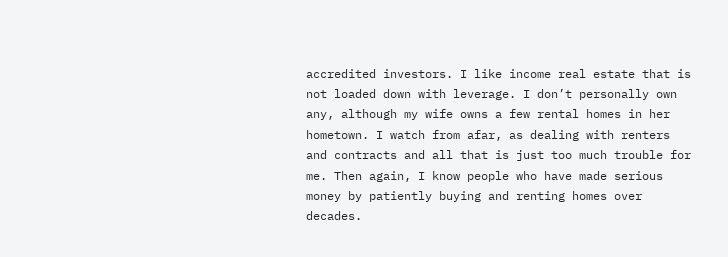accredited investors. I like income real estate that is not loaded down with leverage. I don’t personally own any, although my wife owns a few rental homes in her hometown. I watch from afar, as dealing with renters and contracts and all that is just too much trouble for me. Then again, I know people who have made serious money by patiently buying and renting homes over decades.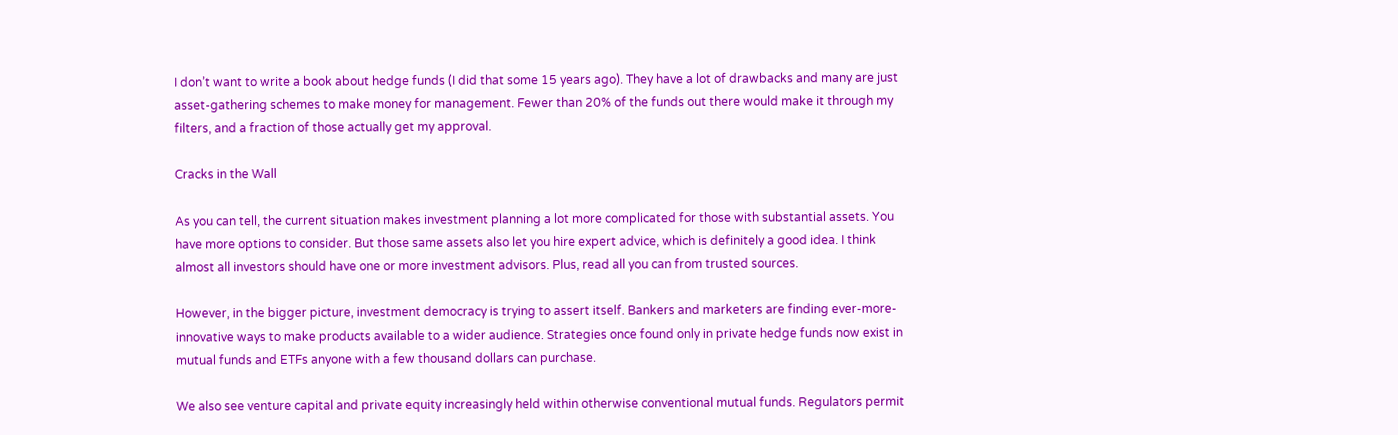I don’t want to write a book about hedge funds (I did that some 15 years ago). They have a lot of drawbacks and many are just asset-gathering schemes to make money for management. Fewer than 20% of the funds out there would make it through my filters, and a fraction of those actually get my approval.

Cracks in the Wall

As you can tell, the current situation makes investment planning a lot more complicated for those with substantial assets. You have more options to consider. But those same assets also let you hire expert advice, which is definitely a good idea. I think almost all investors should have one or more investment advisors. Plus, read all you can from trusted sources.

However, in the bigger picture, investment democracy is trying to assert itself. Bankers and marketers are finding ever-more-innovative ways to make products available to a wider audience. Strategies once found only in private hedge funds now exist in mutual funds and ETFs anyone with a few thousand dollars can purchase.

We also see venture capital and private equity increasingly held within otherwise conventional mutual funds. Regulators permit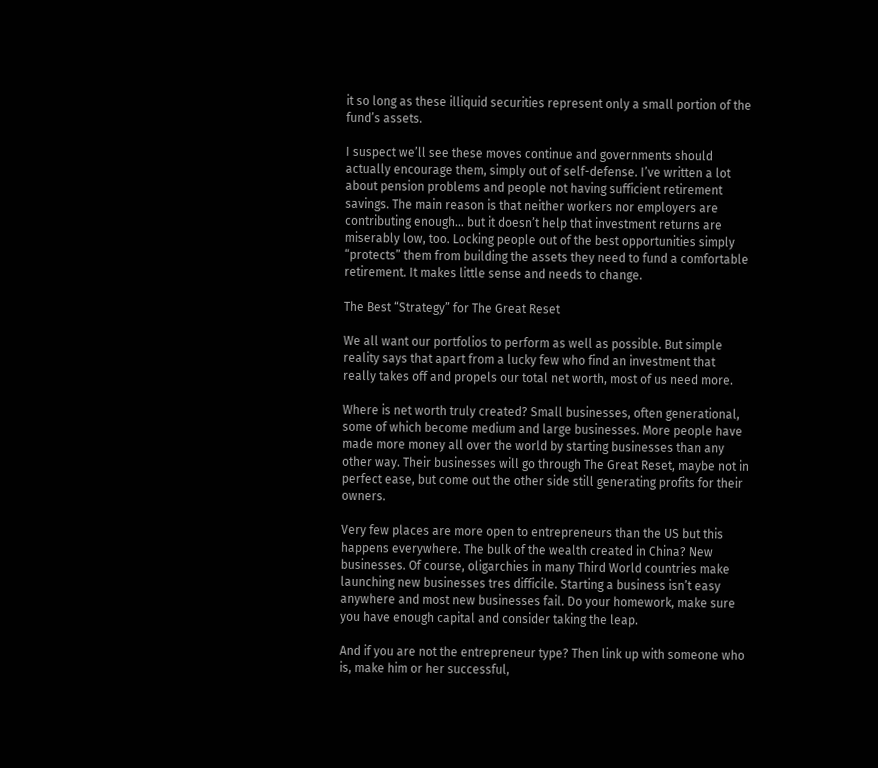it so long as these illiquid securities represent only a small portion of the fund’s assets.

I suspect we’ll see these moves continue and governments should actually encourage them, simply out of self-defense. I’ve written a lot about pension problems and people not having sufficient retirement savings. The main reason is that neither workers nor employers are contributing enough… but it doesn’t help that investment returns are miserably low, too. Locking people out of the best opportunities simply “protects” them from building the assets they need to fund a comfortable retirement. It makes little sense and needs to change.

The Best “Strategy” for The Great Reset

We all want our portfolios to perform as well as possible. But simple reality says that apart from a lucky few who find an investment that really takes off and propels our total net worth, most of us need more.

Where is net worth truly created? Small businesses, often generational, some of which become medium and large businesses. More people have made more money all over the world by starting businesses than any other way. Their businesses will go through The Great Reset, maybe not in perfect ease, but come out the other side still generating profits for their owners.

Very few places are more open to entrepreneurs than the US but this happens everywhere. The bulk of the wealth created in China? New businesses. Of course, oligarchies in many Third World countries make launching new businesses tres difficile. Starting a business isn’t easy anywhere and most new businesses fail. Do your homework, make sure you have enough capital and consider taking the leap.

And if you are not the entrepreneur type? Then link up with someone who is, make him or her successful,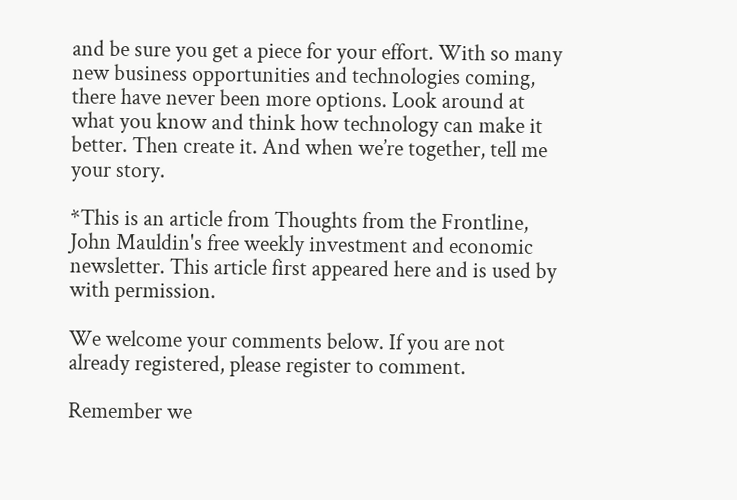and be sure you get a piece for your effort. With so many new business opportunities and technologies coming, there have never been more options. Look around at what you know and think how technology can make it better. Then create it. And when we’re together, tell me your story.

*This is an article from Thoughts from the Frontline, John Mauldin's free weekly investment and economic newsletter. This article first appeared here and is used by with permission.

We welcome your comments below. If you are not already registered, please register to comment.

Remember we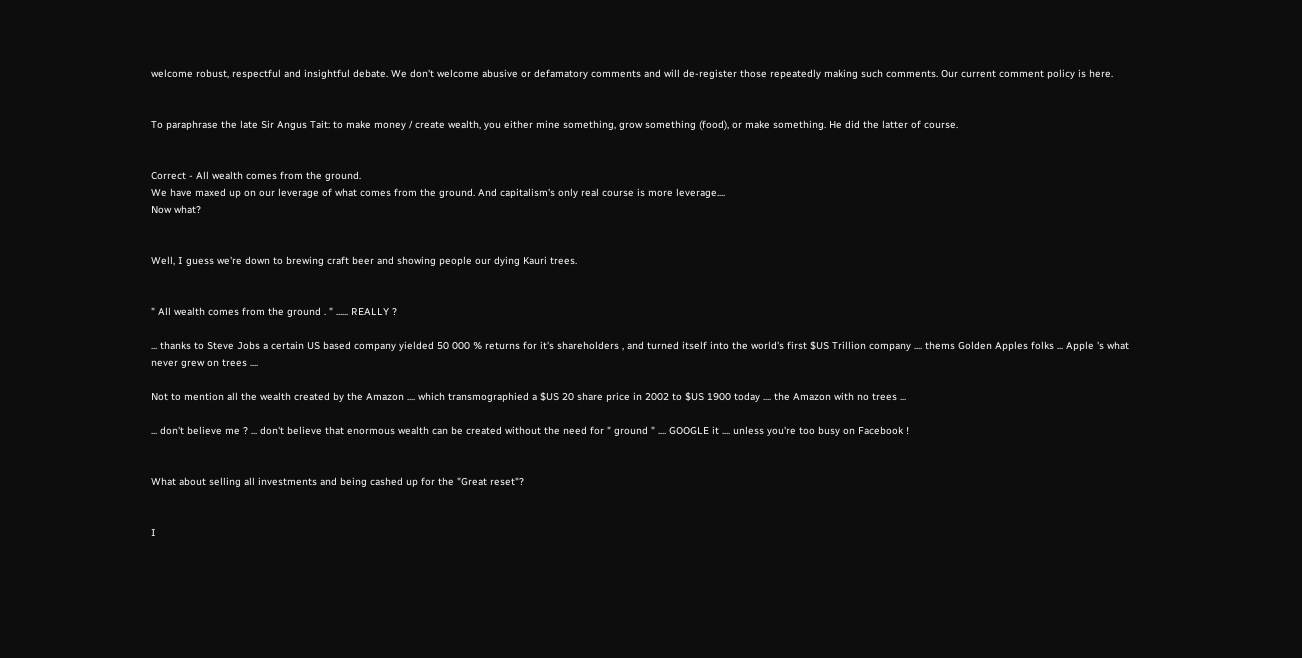welcome robust, respectful and insightful debate. We don't welcome abusive or defamatory comments and will de-register those repeatedly making such comments. Our current comment policy is here.


To paraphrase the late Sir Angus Tait: to make money / create wealth, you either mine something, grow something (food), or make something. He did the latter of course.


Correct - All wealth comes from the ground.
We have maxed up on our leverage of what comes from the ground. And capitalism's only real course is more leverage....
Now what?


Well, I guess we're down to brewing craft beer and showing people our dying Kauri trees.


" All wealth comes from the ground . " ...... REALLY ?

... thanks to Steve Jobs a certain US based company yielded 50 000 % returns for it's shareholders , and turned itself into the world's first $US Trillion company .... thems Golden Apples folks ... Apple 's what never grew on trees ....

Not to mention all the wealth created by the Amazon .... which transmographied a $US 20 share price in 2002 to $US 1900 today .... the Amazon with no trees ...

... don't believe me ? ... don't believe that enormous wealth can be created without the need for " ground " .... GOOGLE it .... unless you're too busy on Facebook !


What about selling all investments and being cashed up for the "Great reset"?


I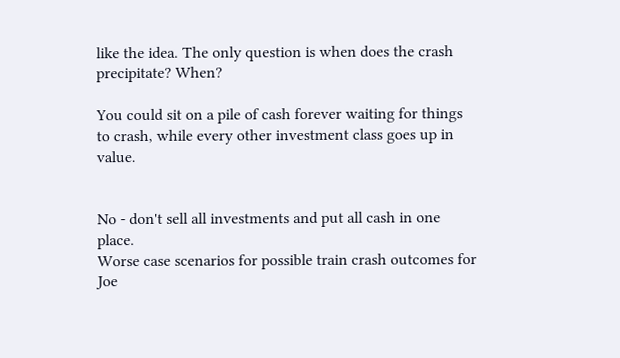like the idea. The only question is when does the crash precipitate? When?

You could sit on a pile of cash forever waiting for things to crash, while every other investment class goes up in value.


No - don't sell all investments and put all cash in one place.
Worse case scenarios for possible train crash outcomes for Joe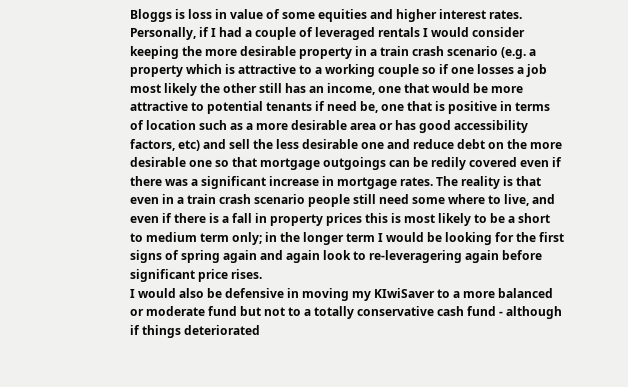Bloggs is loss in value of some equities and higher interest rates.
Personally, if I had a couple of leveraged rentals I would consider keeping the more desirable property in a train crash scenario (e.g. a property which is attractive to a working couple so if one losses a job most likely the other still has an income, one that would be more attractive to potential tenants if need be, one that is positive in terms of location such as a more desirable area or has good accessibility factors, etc) and sell the less desirable one and reduce debt on the more desirable one so that mortgage outgoings can be redily covered even if there was a significant increase in mortgage rates. The reality is that even in a train crash scenario people still need some where to live, and even if there is a fall in property prices this is most likely to be a short to medium term only; in the longer term I would be looking for the first signs of spring again and again look to re-leveragering again before significant price rises.
I would also be defensive in moving my KIwiSaver to a more balanced or moderate fund but not to a totally conservative cash fund - although if things deteriorated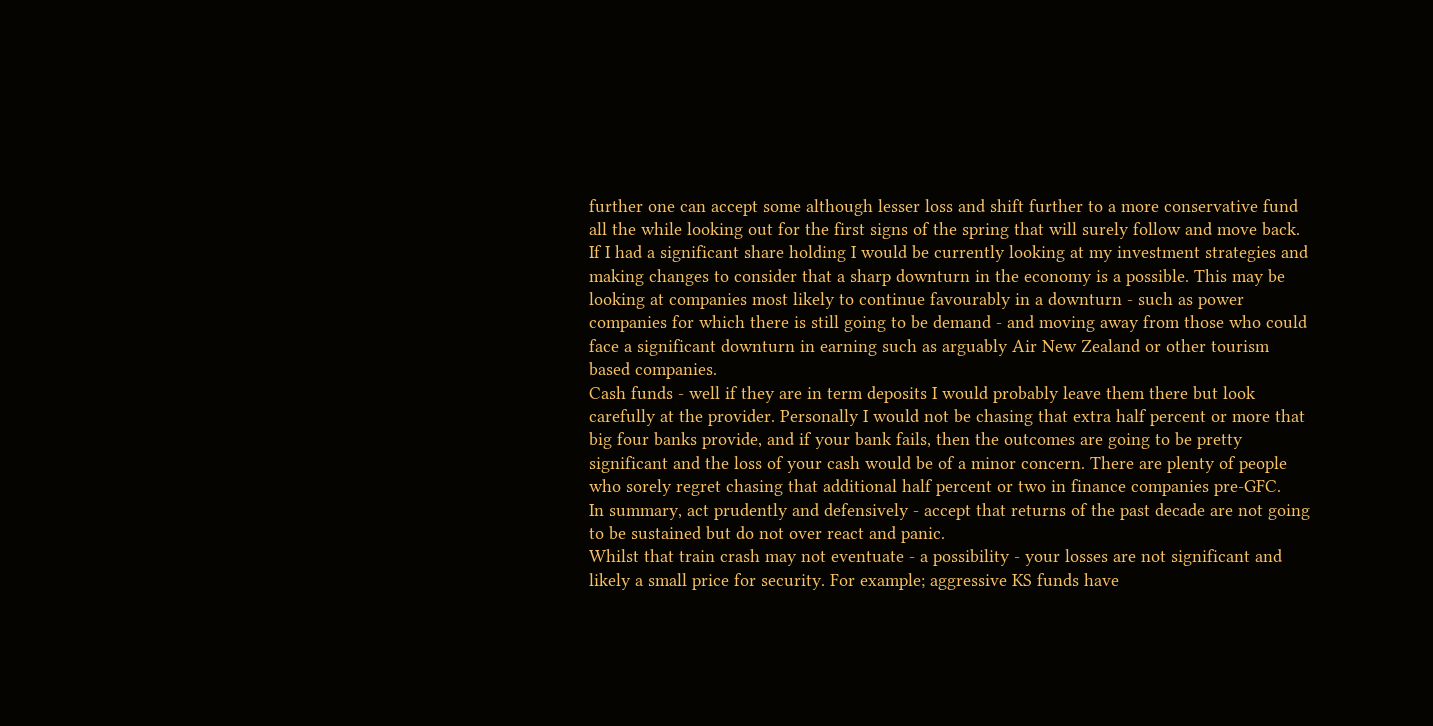further one can accept some although lesser loss and shift further to a more conservative fund all the while looking out for the first signs of the spring that will surely follow and move back.
If I had a significant share holding I would be currently looking at my investment strategies and making changes to consider that a sharp downturn in the economy is a possible. This may be looking at companies most likely to continue favourably in a downturn - such as power companies for which there is still going to be demand - and moving away from those who could face a significant downturn in earning such as arguably Air New Zealand or other tourism based companies.
Cash funds - well if they are in term deposits I would probably leave them there but look carefully at the provider. Personally I would not be chasing that extra half percent or more that big four banks provide, and if your bank fails, then the outcomes are going to be pretty significant and the loss of your cash would be of a minor concern. There are plenty of people who sorely regret chasing that additional half percent or two in finance companies pre-GFC.
In summary, act prudently and defensively - accept that returns of the past decade are not going to be sustained but do not over react and panic.
Whilst that train crash may not eventuate - a possibility - your losses are not significant and likely a small price for security. For example; aggressive KS funds have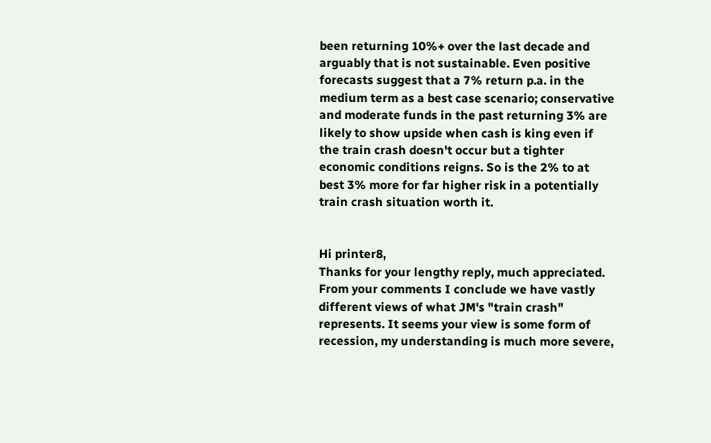been returning 10%+ over the last decade and arguably that is not sustainable. Even positive forecasts suggest that a 7% return p.a. in the medium term as a best case scenario; conservative and moderate funds in the past returning 3% are likely to show upside when cash is king even if the train crash doesn't occur but a tighter economic conditions reigns. So is the 2% to at best 3% more for far higher risk in a potentially train crash situation worth it.


Hi printer8,
Thanks for your lengthy reply, much appreciated.
From your comments I conclude we have vastly different views of what JM's "train crash" represents. It seems your view is some form of recession, my understanding is much more severe,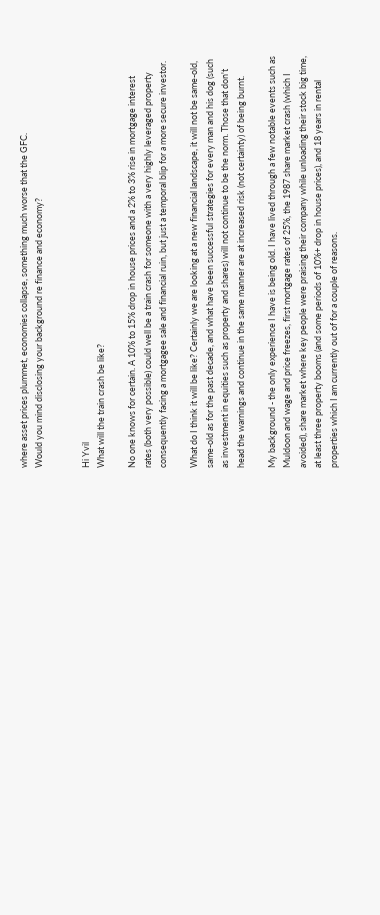where asset prices plummet, economies collapse, something much worse that the GFC.
Would you mind disclosing your background re finance and economy?


Hi Yvil
What will the train crash be like?

No one knows for certain. A 10% to 15% drop in house prices and a 2% to 3% rise in mortgage interest rates (both very possible) could well be a train crash for someone with a very highly leveraged property consequently facing a mortgagee sale and financial ruin, but just a temporal blip for a more secure investor.

What do I think it will be like? Certainly we are looking at a new financial landscape, it will not be same-old, same-old as for the past decade, and what have been successful strategies for every man and his dog (such as investment in equities such as property and shares) will not continue to be the norm. Those that don't head the warnings and continue in the same manner are at increased risk (not certainty) of being burnt.

My background - the only experience I have is being old. I have lived through a few notable events such as Muldoon and wage and price freezes, first mortgage rates of 25%, the 1987 share market crash (which I avoided), share market where key people were praising their company while unloading their stock big time, at least three property booms (and some periods of 10%+ drop in house prices), and 18 years in rental properties which I am currently out of for a couple of reasons.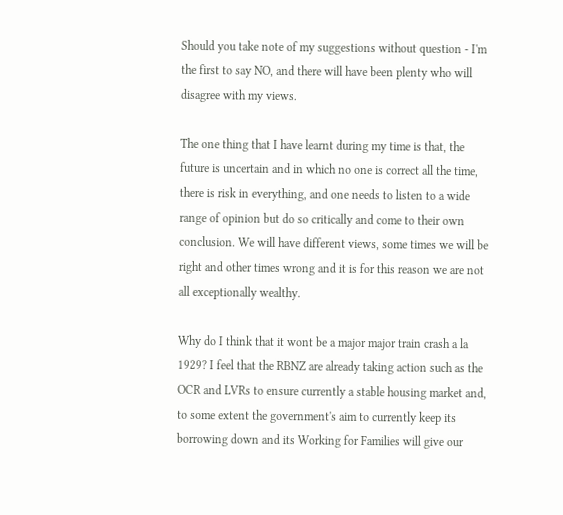Should you take note of my suggestions without question - I'm the first to say NO, and there will have been plenty who will disagree with my views.

The one thing that I have learnt during my time is that, the future is uncertain and in which no one is correct all the time, there is risk in everything, and one needs to listen to a wide range of opinion but do so critically and come to their own conclusion. We will have different views, some times we will be right and other times wrong and it is for this reason we are not all exceptionally wealthy.

Why do I think that it wont be a major major train crash a la 1929? I feel that the RBNZ are already taking action such as the OCR and LVRs to ensure currently a stable housing market and, to some extent the government's aim to currently keep its borrowing down and its Working for Families will give our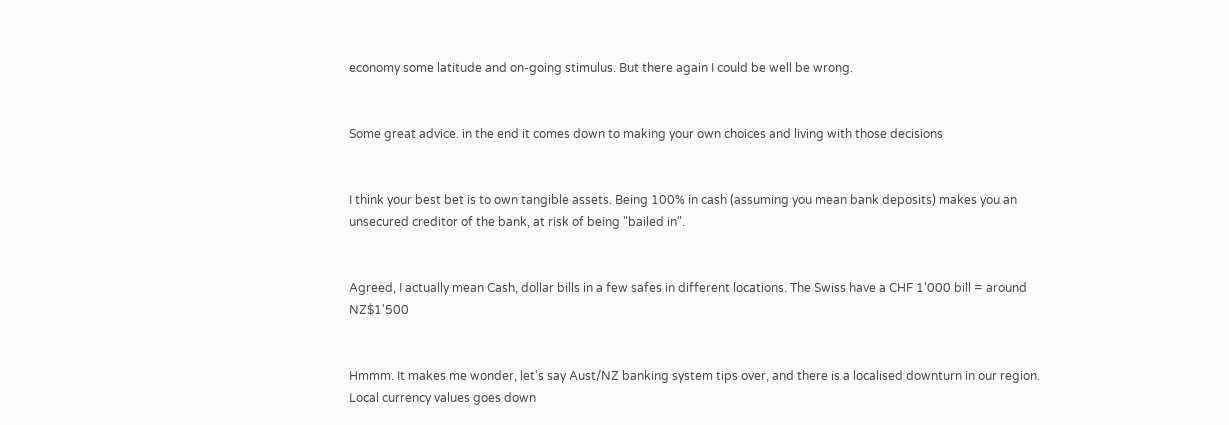economy some latitude and on-going stimulus. But there again I could be well be wrong.


Some great advice. in the end it comes down to making your own choices and living with those decisions


I think your best bet is to own tangible assets. Being 100% in cash (assuming you mean bank deposits) makes you an unsecured creditor of the bank, at risk of being "bailed in".


Agreed, I actually mean Cash, dollar bills in a few safes in different locations. The Swiss have a CHF 1'000 bill = around NZ$1'500


Hmmm. It makes me wonder, let's say Aust/NZ banking system tips over, and there is a localised downturn in our region. Local currency values goes down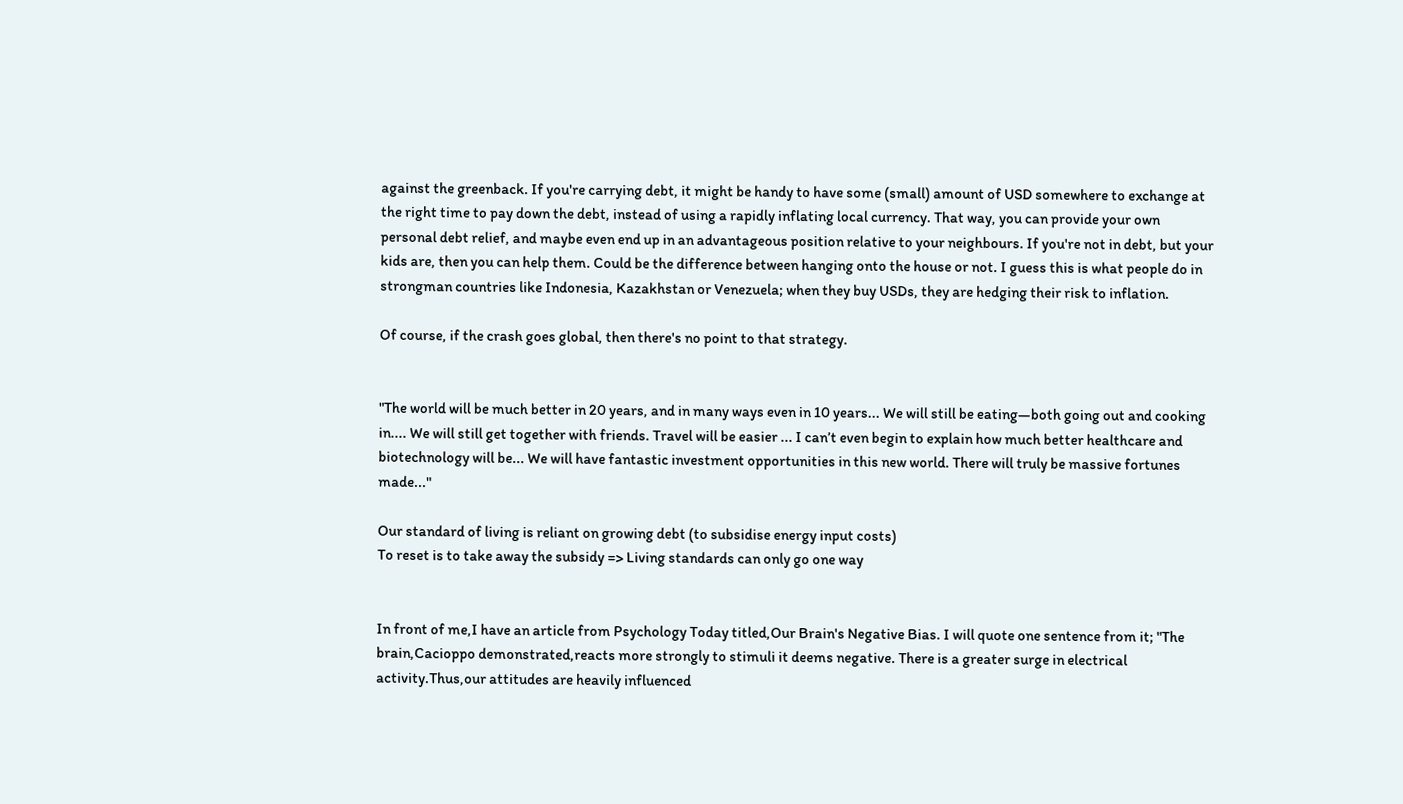against the greenback. If you're carrying debt, it might be handy to have some (small) amount of USD somewhere to exchange at the right time to pay down the debt, instead of using a rapidly inflating local currency. That way, you can provide your own personal debt relief, and maybe even end up in an advantageous position relative to your neighbours. If you're not in debt, but your kids are, then you can help them. Could be the difference between hanging onto the house or not. I guess this is what people do in strongman countries like Indonesia, Kazakhstan or Venezuela; when they buy USDs, they are hedging their risk to inflation.

Of course, if the crash goes global, then there's no point to that strategy.


"The world will be much better in 20 years, and in many ways even in 10 years... We will still be eating—both going out and cooking in.... We will still get together with friends. Travel will be easier ... I can’t even begin to explain how much better healthcare and biotechnology will be... We will have fantastic investment opportunities in this new world. There will truly be massive fortunes made..."

Our standard of living is reliant on growing debt (to subsidise energy input costs)
To reset is to take away the subsidy => Living standards can only go one way


In front of me,I have an article from Psychology Today titled,Our Brain's Negative Bias. I will quote one sentence from it; "The brain,Cacioppo demonstrated,reacts more strongly to stimuli it deems negative. There is a greater surge in electrical activity.Thus,our attitudes are heavily influenced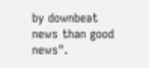by downbeat news than good news".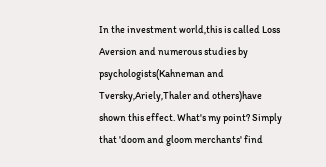In the investment world,this is called Loss Aversion and numerous studies by psychologists(Kahneman and Tversky,Ariely,Thaler and others)have shown this effect. What's my point? Simply that 'doom and gloom merchants' find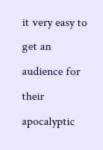it very easy to get an audience for their apocalyptic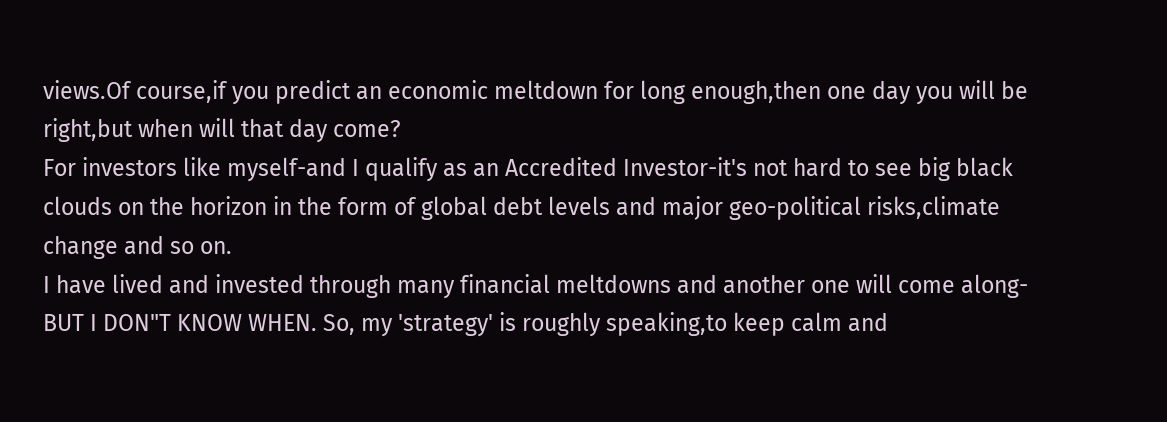views.Of course,if you predict an economic meltdown for long enough,then one day you will be right,but when will that day come?
For investors like myself-and I qualify as an Accredited Investor-it's not hard to see big black clouds on the horizon in the form of global debt levels and major geo-political risks,climate change and so on.
I have lived and invested through many financial meltdowns and another one will come along-BUT I DON"T KNOW WHEN. So, my 'strategy' is roughly speaking,to keep calm and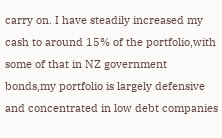carry on. I have steadily increased my cash to around 15% of the portfolio,with some of that in NZ government bonds,my portfolio is largely defensive and concentrated in low debt companies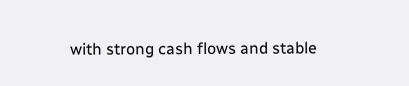with strong cash flows and stable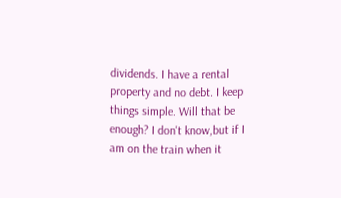dividends. I have a rental property and no debt. I keep things simple. Will that be enough? I don't know,but if I am on the train when it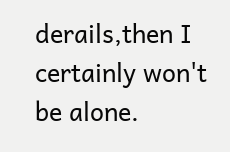derails,then I certainly won't be alone.